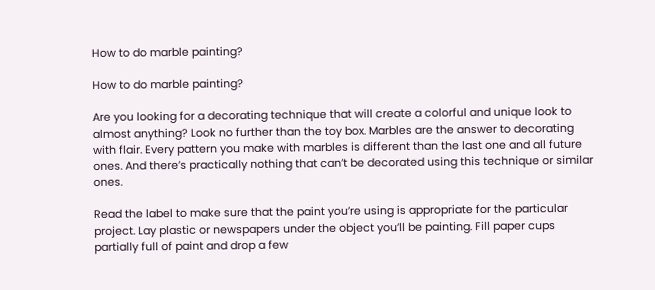How to do marble painting?

How to do marble painting?

Are you looking for a decorating technique that will create a colorful and unique look to almost anything? Look no further than the toy box. Marbles are the answer to decorating with flair. Every pattern you make with marbles is different than the last one and all future ones. And there’s practically nothing that can’t be decorated using this technique or similar ones.

Read the label to make sure that the paint you’re using is appropriate for the particular project. Lay plastic or newspapers under the object you’ll be painting. Fill paper cups partially full of paint and drop a few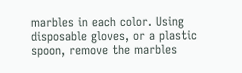marbles in each color. Using disposable gloves, or a plastic spoon, remove the marbles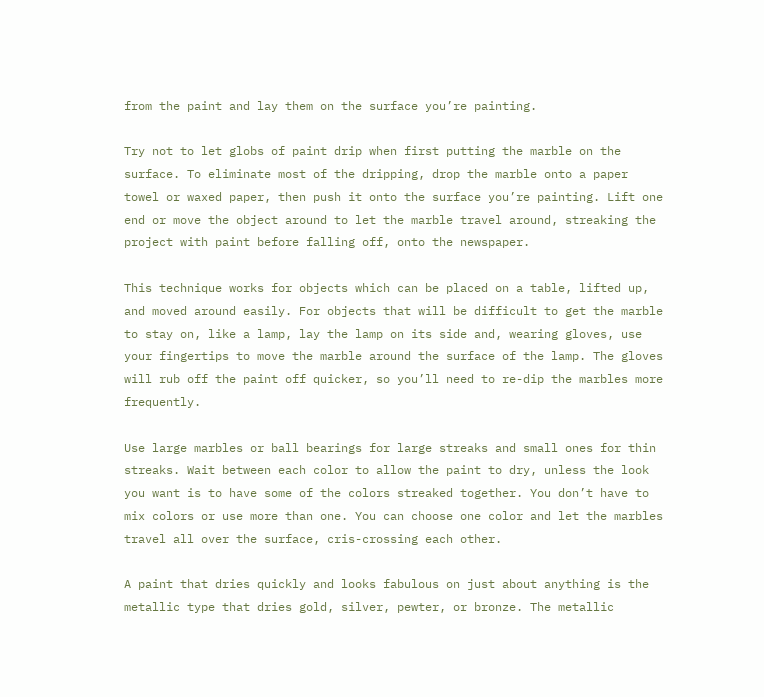from the paint and lay them on the surface you’re painting.

Try not to let globs of paint drip when first putting the marble on the surface. To eliminate most of the dripping, drop the marble onto a paper towel or waxed paper, then push it onto the surface you’re painting. Lift one end or move the object around to let the marble travel around, streaking the project with paint before falling off, onto the newspaper.

This technique works for objects which can be placed on a table, lifted up, and moved around easily. For objects that will be difficult to get the marble to stay on, like a lamp, lay the lamp on its side and, wearing gloves, use your fingertips to move the marble around the surface of the lamp. The gloves will rub off the paint off quicker, so you’ll need to re-dip the marbles more frequently.

Use large marbles or ball bearings for large streaks and small ones for thin streaks. Wait between each color to allow the paint to dry, unless the look you want is to have some of the colors streaked together. You don’t have to mix colors or use more than one. You can choose one color and let the marbles travel all over the surface, cris-crossing each other.

A paint that dries quickly and looks fabulous on just about anything is the metallic type that dries gold, silver, pewter, or bronze. The metallic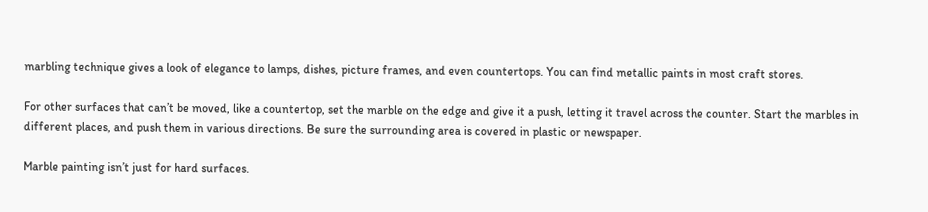marbling technique gives a look of elegance to lamps, dishes, picture frames, and even countertops. You can find metallic paints in most craft stores.

For other surfaces that can’t be moved, like a countertop, set the marble on the edge and give it a push, letting it travel across the counter. Start the marbles in different places, and push them in various directions. Be sure the surrounding area is covered in plastic or newspaper.

Marble painting isn’t just for hard surfaces.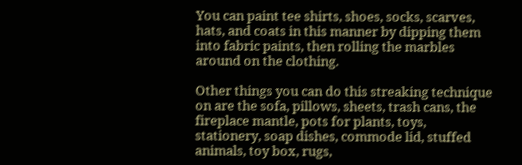You can paint tee shirts, shoes, socks, scarves, hats, and coats in this manner by dipping them into fabric paints, then rolling the marbles around on the clothing.

Other things you can do this streaking technique on are the sofa, pillows, sheets, trash cans, the fireplace mantle, pots for plants, toys, stationery, soap dishes, commode lid, stuffed animals, toy box, rugs,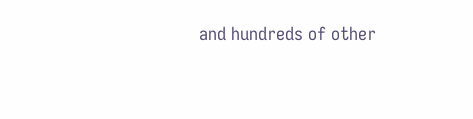and hundreds of other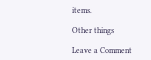items.

Other things

Leave a Comment